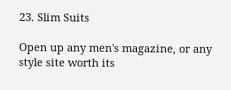23. Slim Suits

Open up any men's magazine, or any style site worth its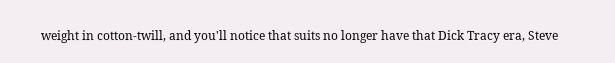weight in cotton-twill, and you'll notice that suits no longer have that Dick Tracy era, Steve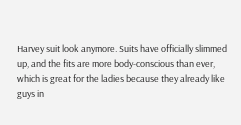Harvey suit look anymore. Suits have officially slimmed up, and the fits are more body-conscious than ever, which is great for the ladies because they already like guys in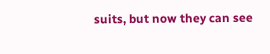suits, but now they can see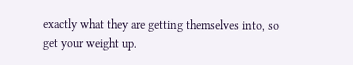exactly what they are getting themselves into, so get your weight up.